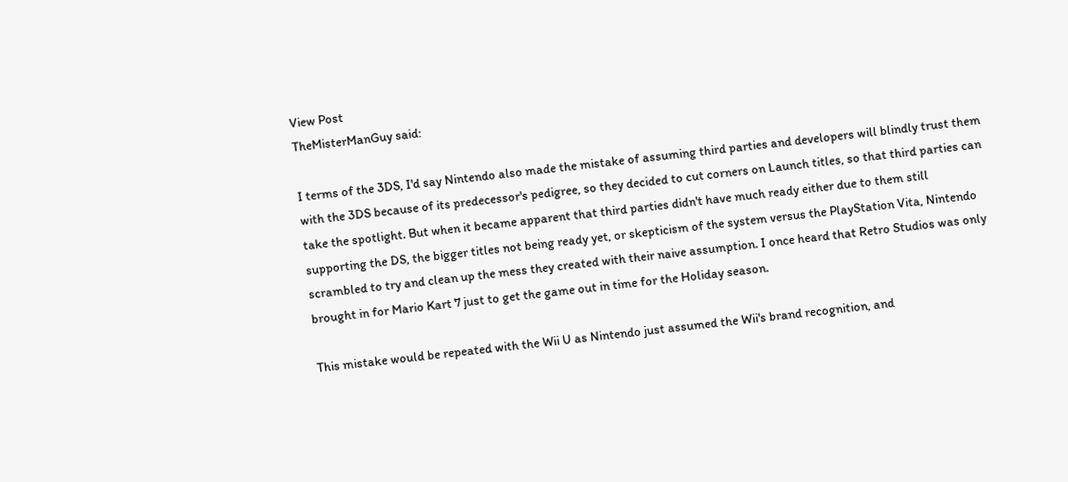View Post
TheMisterManGuy said:

I terms of the 3DS, I'd say Nintendo also made the mistake of assuming third parties and developers will blindly trust them with the 3DS because of its predecessor's pedigree, so they decided to cut corners on Launch titles, so that third parties can take the spotlight. But when it became apparent that third parties didn't have much ready either due to them still supporting the DS, the bigger titles not being ready yet, or skepticism of the system versus the PlayStation Vita, Nintendo scrambled to try and clean up the mess they created with their naive assumption. I once heard that Retro Studios was only brought in for Mario Kart 7 just to get the game out in time for the Holiday season.

This mistake would be repeated with the Wii U as Nintendo just assumed the Wii's brand recognition, and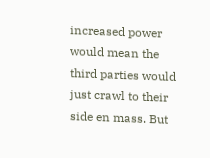increased power would mean the third parties would just crawl to their side en mass. But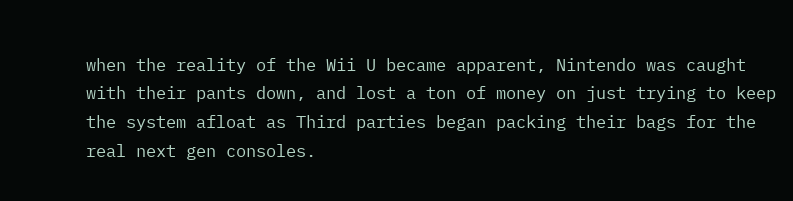when the reality of the Wii U became apparent, Nintendo was caught with their pants down, and lost a ton of money on just trying to keep the system afloat as Third parties began packing their bags for the real next gen consoles.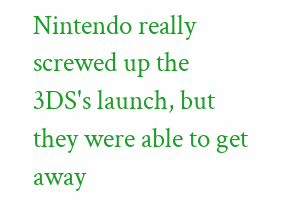Nintendo really screwed up the 3DS's launch, but they were able to get away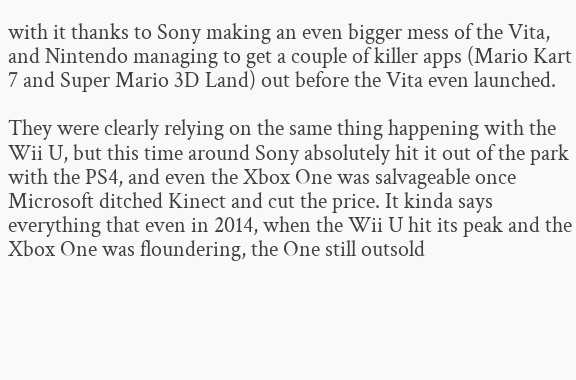with it thanks to Sony making an even bigger mess of the Vita, and Nintendo managing to get a couple of killer apps (Mario Kart 7 and Super Mario 3D Land) out before the Vita even launched.

They were clearly relying on the same thing happening with the Wii U, but this time around Sony absolutely hit it out of the park with the PS4, and even the Xbox One was salvageable once Microsoft ditched Kinect and cut the price. It kinda says everything that even in 2014, when the Wii U hit its peak and the Xbox One was floundering, the One still outsold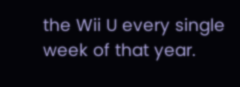the Wii U every single week of that year.